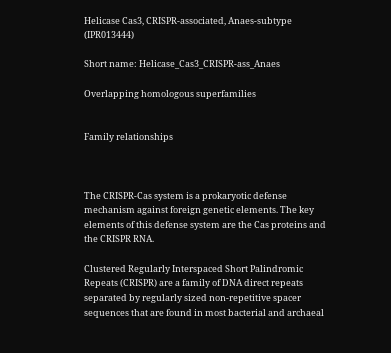Helicase Cas3, CRISPR-associated, Anaes-subtype (IPR013444)

Short name: Helicase_Cas3_CRISPR-ass_Anaes

Overlapping homologous superfamilies


Family relationships



The CRISPR-Cas system is a prokaryotic defense mechanism against foreign genetic elements. The key elements of this defense system are the Cas proteins and the CRISPR RNA.

Clustered Regularly Interspaced Short Palindromic Repeats (CRISPR) are a family of DNA direct repeats separated by regularly sized non-repetitive spacer sequences that are found in most bacterial and archaeal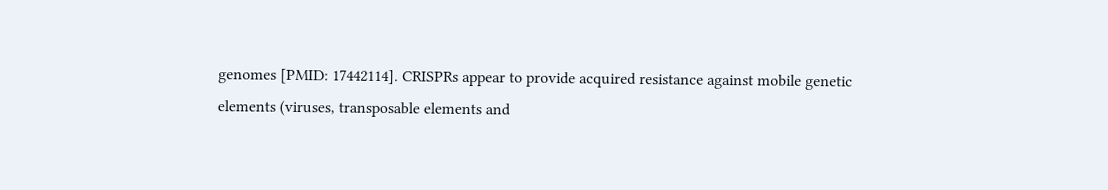genomes [PMID: 17442114]. CRISPRs appear to provide acquired resistance against mobile genetic elements (viruses, transposable elements and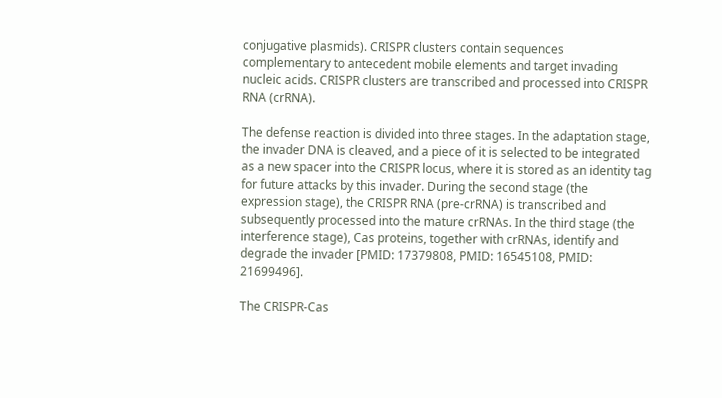conjugative plasmids). CRISPR clusters contain sequences complementary to antecedent mobile elements and target invading nucleic acids. CRISPR clusters are transcribed and processed into CRISPR RNA (crRNA).

The defense reaction is divided into three stages. In the adaptation stage, the invader DNA is cleaved, and a piece of it is selected to be integrated as a new spacer into the CRISPR locus, where it is stored as an identity tag for future attacks by this invader. During the second stage (the expression stage), the CRISPR RNA (pre-crRNA) is transcribed and subsequently processed into the mature crRNAs. In the third stage (the interference stage), Cas proteins, together with crRNAs, identify and degrade the invader [PMID: 17379808, PMID: 16545108, PMID: 21699496].

The CRISPR-Cas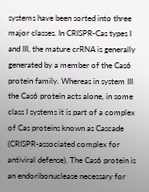systems have been sorted into three major classes. In CRISPR-Cas types I and III, the mature crRNA is generally generated by a member of the Cas6 protein family. Whereas in system III the Cas6 protein acts alone, in some class I systems it is part of a complex of Cas proteins known as Cascade (CRISPR-associated complex for antiviral defense). The Cas6 protein is an endoribonuclease necessary for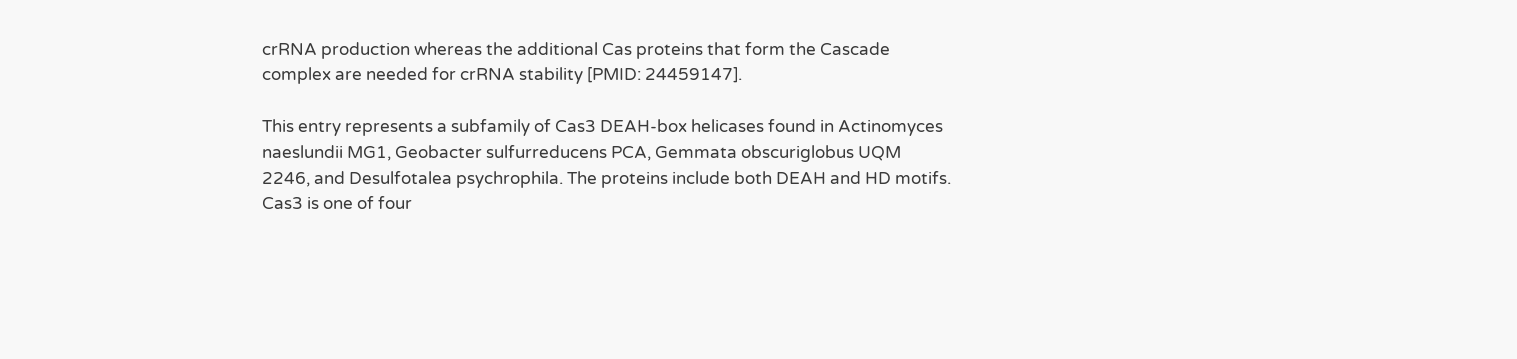crRNA production whereas the additional Cas proteins that form the Cascade complex are needed for crRNA stability [PMID: 24459147].

This entry represents a subfamily of Cas3 DEAH-box helicases found in Actinomyces naeslundii MG1, Geobacter sulfurreducens PCA, Gemmata obscuriglobus UQM 2246, and Desulfotalea psychrophila. The proteins include both DEAH and HD motifs. Cas3 is one of four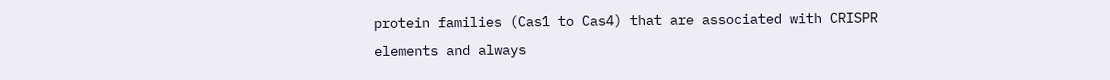protein families (Cas1 to Cas4) that are associated with CRISPR elements and always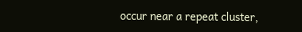occur near a repeat cluster,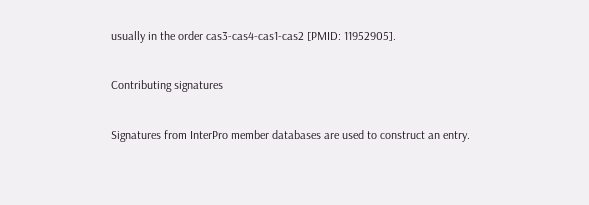usually in the order cas3-cas4-cas1-cas2 [PMID: 11952905].

Contributing signatures

Signatures from InterPro member databases are used to construct an entry.